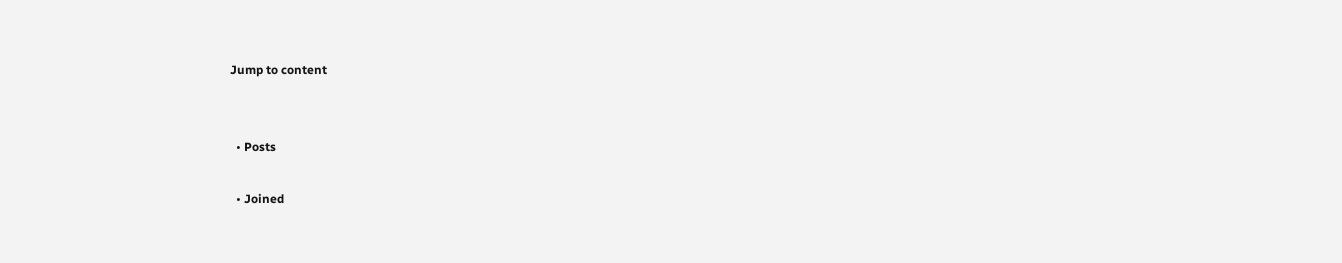Jump to content


  • Posts

  • Joined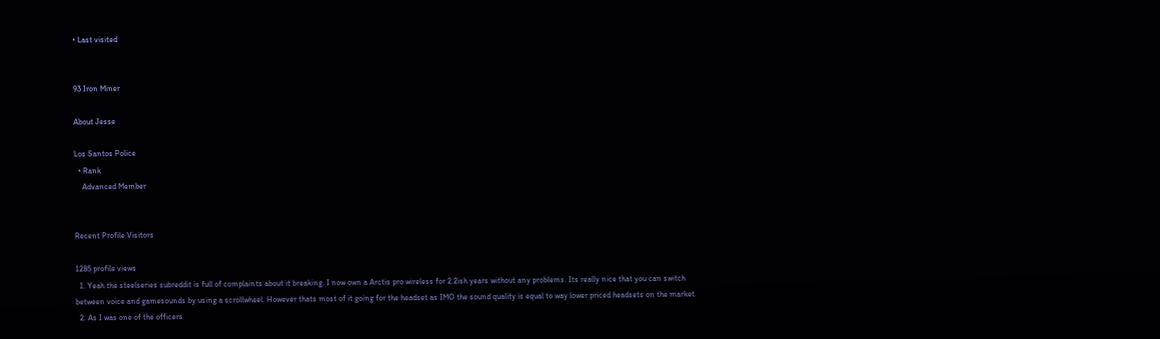• Last visited


93 Iron Miner

About Jesse

Los Santos Police
  • Rank
    Advanced Member


Recent Profile Visitors

1285 profile views
  1. Yeah the steelseries subreddit is full of complaints about it breaking. I now own a Arctis pro wireless for 2.2ish years without any problems. Its really nice that you can switch between voice and gamesounds by using a scrollwheel. However thats most of it going for the headset as IMO the sound quality is equal to way lower priced headsets on the market.
  2. As I was one of the officers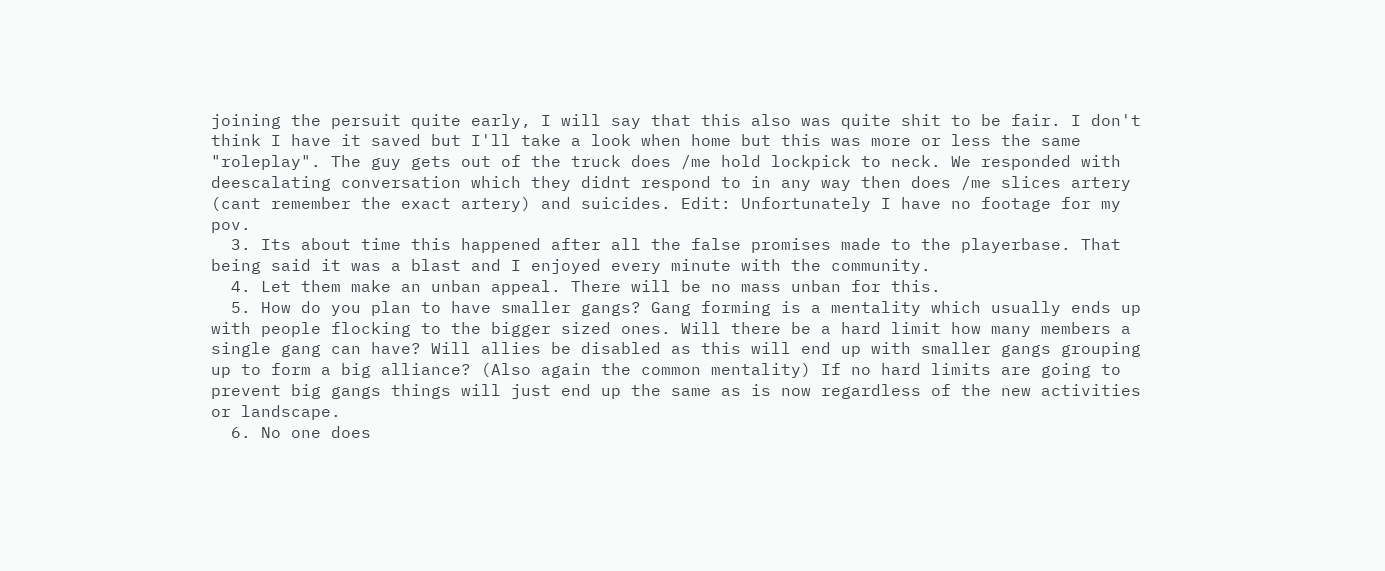joining the persuit quite early, I will say that this also was quite shit to be fair. I don't think I have it saved but I'll take a look when home but this was more or less the same "roleplay". The guy gets out of the truck does /me hold lockpick to neck. We responded with deescalating conversation which they didnt respond to in any way then does /me slices artery (cant remember the exact artery) and suicides. Edit: Unfortunately I have no footage for my pov.
  3. Its about time this happened after all the false promises made to the playerbase. That being said it was a blast and I enjoyed every minute with the community.
  4. Let them make an unban appeal. There will be no mass unban for this.
  5. How do you plan to have smaller gangs? Gang forming is a mentality which usually ends up with people flocking to the bigger sized ones. Will there be a hard limit how many members a single gang can have? Will allies be disabled as this will end up with smaller gangs grouping up to form a big alliance? (Also again the common mentality) If no hard limits are going to prevent big gangs things will just end up the same as is now regardless of the new activities or landscape.
  6. No one does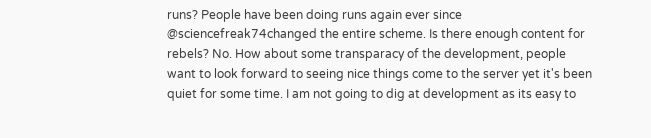runs? People have been doing runs again ever since @sciencefreak74changed the entire scheme. Is there enough content for rebels? No. How about some transparacy of the development, people want to look forward to seeing nice things come to the server yet it's been quiet for some time. I am not going to dig at development as its easy to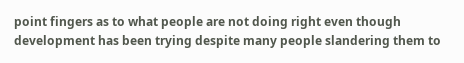point fingers as to what people are not doing right even though development has been trying despite many people slandering them to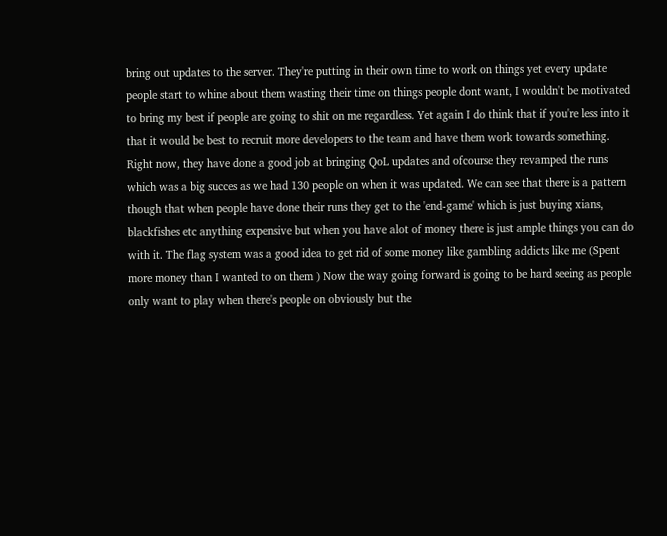bring out updates to the server. They're putting in their own time to work on things yet every update people start to whine about them wasting their time on things people dont want, I wouldn't be motivated to bring my best if people are going to shit on me regardless. Yet again I do think that if you're less into it that it would be best to recruit more developers to the team and have them work towards something. Right now, they have done a good job at bringing QoL updates and ofcourse they revamped the runs which was a big succes as we had 130 people on when it was updated. We can see that there is a pattern though that when people have done their runs they get to the 'end-game' which is just buying xians, blackfishes etc anything expensive but when you have alot of money there is just ample things you can do with it. The flag system was a good idea to get rid of some money like gambling addicts like me (Spent more money than I wanted to on them ) Now the way going forward is going to be hard seeing as people only want to play when there's people on obviously but the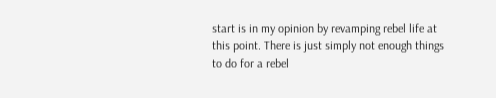start is in my opinion by revamping rebel life at this point. There is just simply not enough things to do for a rebel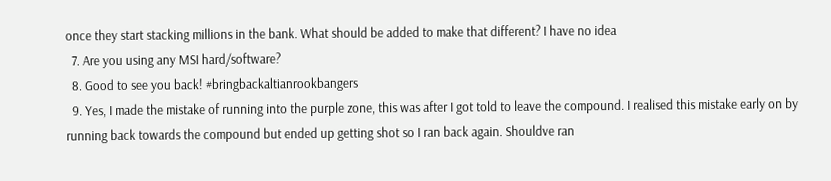once they start stacking millions in the bank. What should be added to make that different? I have no idea
  7. Are you using any MSI hard/software?
  8. Good to see you back! #bringbackaltianrookbangers
  9. Yes, I made the mistake of running into the purple zone, this was after I got told to leave the compound. I realised this mistake early on by running back towards the compound but ended up getting shot so I ran back again. Shouldve ran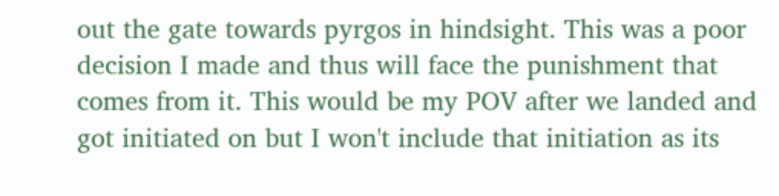out the gate towards pyrgos in hindsight. This was a poor decision I made and thus will face the punishment that comes from it. This would be my POV after we landed and got initiated on but I won't include that initiation as its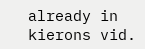already in kierons vid.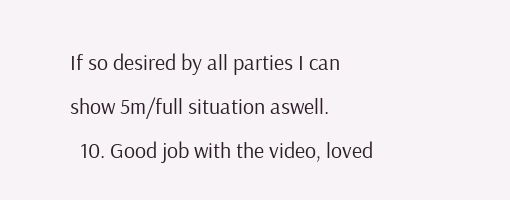If so desired by all parties I can show 5m/full situation aswell.
  10. Good job with the video, loved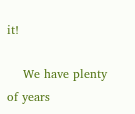it!

    We have plenty of years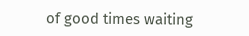of good times waiting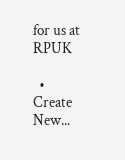for us at RPUK

  • Create New...